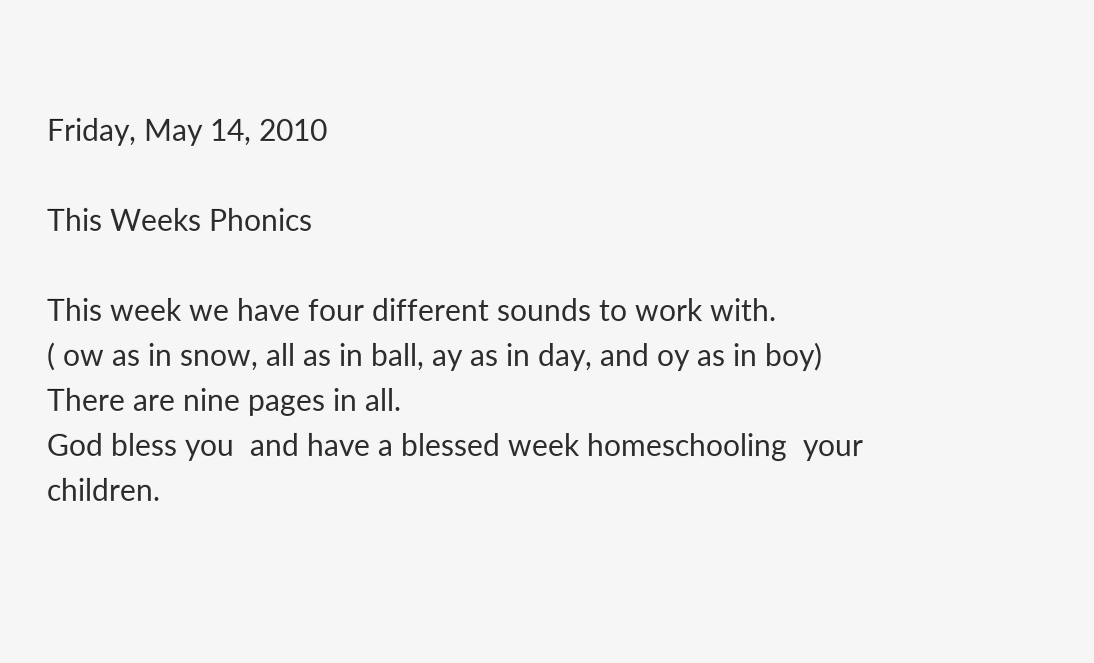Friday, May 14, 2010

This Weeks Phonics

This week we have four different sounds to work with.
( ow as in snow, all as in ball, ay as in day, and oy as in boy)
There are nine pages in all.
God bless you  and have a blessed week homeschooling  your children.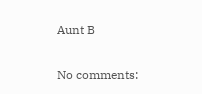Aunt B

No comments: